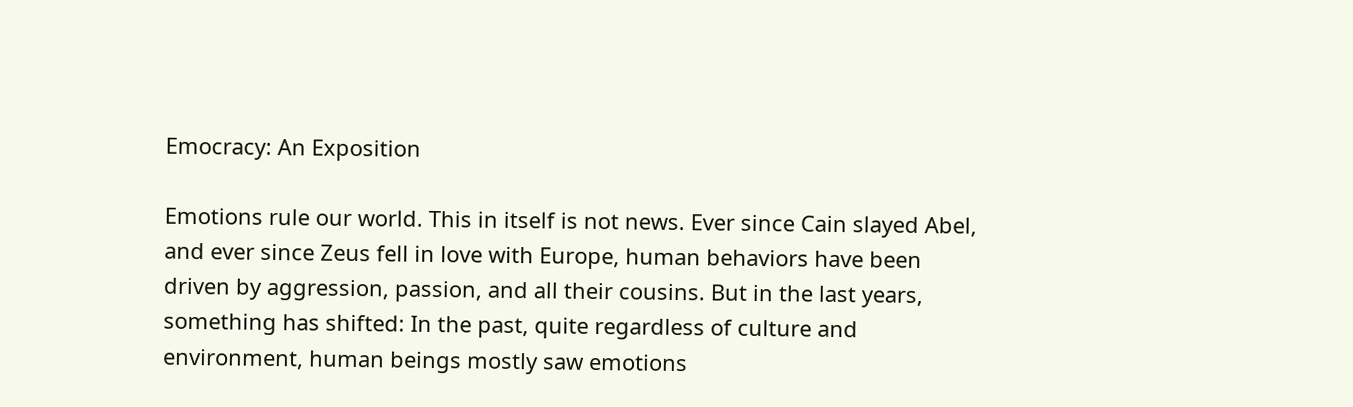Emocracy: An Exposition

Emotions rule our world. This in itself is not news. Ever since Cain slayed Abel, and ever since Zeus fell in love with Europe, human behaviors have been driven by aggression, passion, and all their cousins. But in the last years, something has shifted: In the past, quite regardless of culture and environment, human beings mostly saw emotions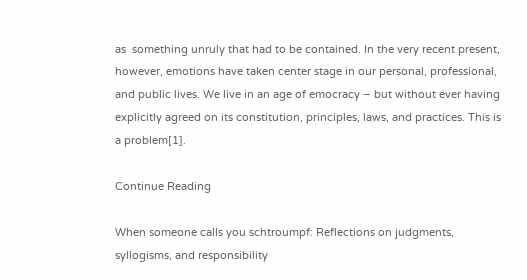as  something unruly that had to be contained. In the very recent present, however, emotions have taken center stage in our personal, professional, and public lives. We live in an age of emocracy – but without ever having explicitly agreed on its constitution, principles, laws, and practices. This is a problem[1].

Continue Reading

When someone calls you schtroumpf: Reflections on judgments, syllogisms, and responsibility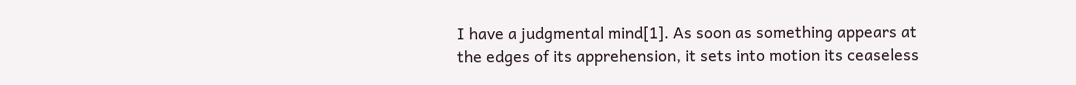I have a judgmental mind[1]. As soon as something appears at the edges of its apprehension, it sets into motion its ceaseless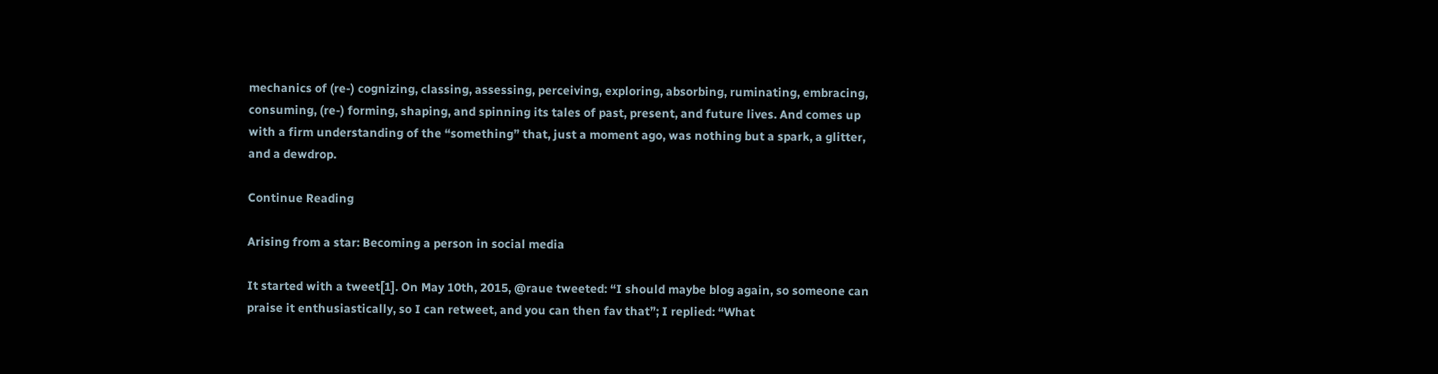mechanics of (re-) cognizing, classing, assessing, perceiving, exploring, absorbing, ruminating, embracing, consuming, (re-) forming, shaping, and spinning its tales of past, present, and future lives. And comes up with a firm understanding of the “something” that, just a moment ago, was nothing but a spark, a glitter, and a dewdrop.

Continue Reading

Arising from a star: Becoming a person in social media

It started with a tweet[1]. On May 10th, 2015, @raue tweeted: “I should maybe blog again, so someone can praise it enthusiastically, so I can retweet, and you can then fav that”; I replied: “What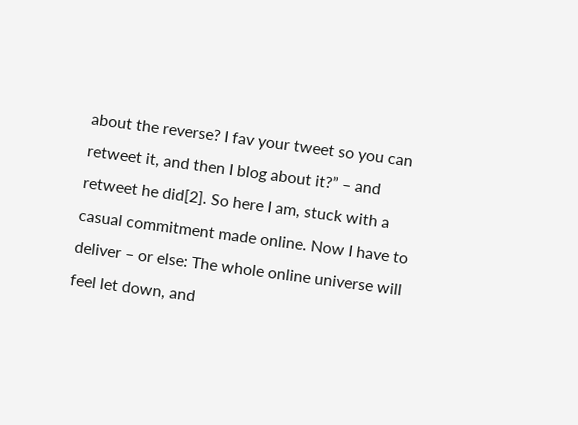about the reverse? I fav your tweet so you can retweet it, and then I blog about it?” – and retweet he did[2]. So here I am, stuck with a casual commitment made online. Now I have to deliver – or else: The whole online universe will feel let down, and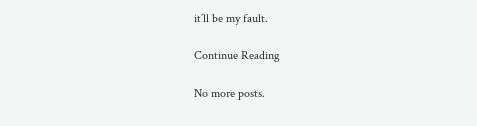it’ll be my fault.

Continue Reading

No more posts.